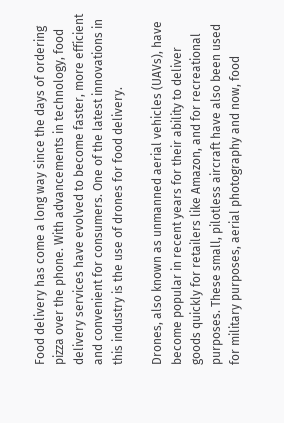Food delivery has come a long way since the days of ordering pizza over the phone. With advancements in technology, food delivery services have evolved to become faster, more efficient and convenient for consumers. One of the latest innovations in this industry is the use of drones for food delivery.

Drones, also known as unmanned aerial vehicles (UAVs), have become popular in recent years for their ability to deliver goods quickly for retailers like Amazon, and for recreational purposes. These small, pilotless aircraft have also been used for military purposes, aerial photography and now, food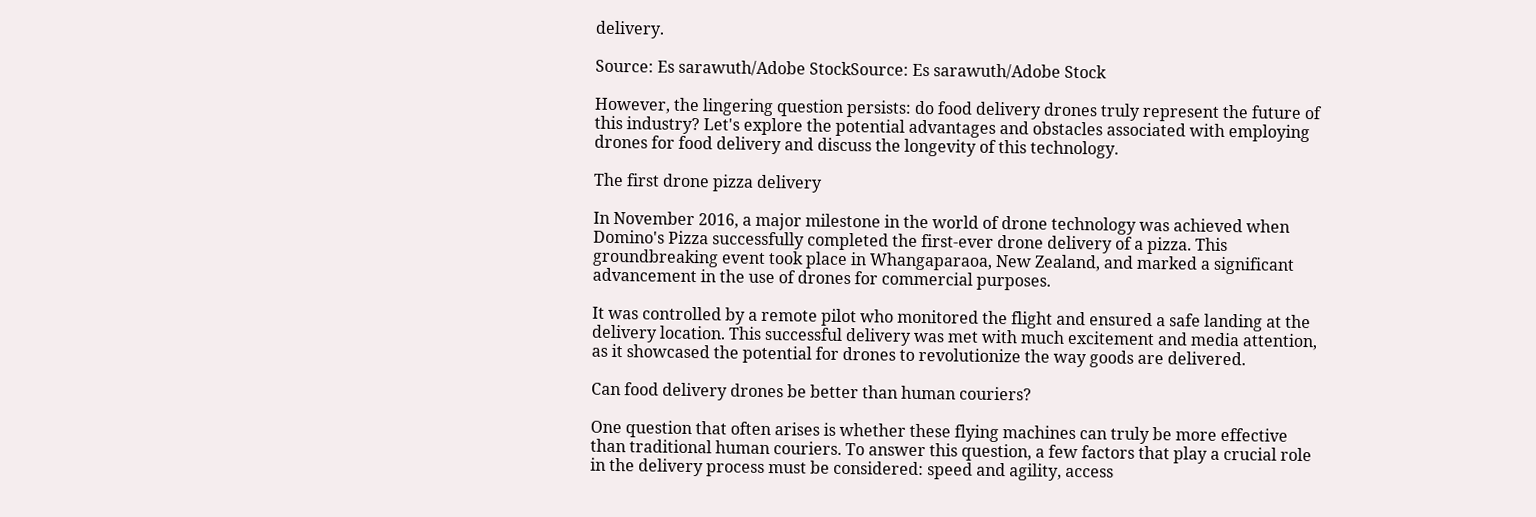delivery.

Source: Es sarawuth/Adobe StockSource: Es sarawuth/Adobe Stock

However, the lingering question persists: do food delivery drones truly represent the future of this industry? Let's explore the potential advantages and obstacles associated with employing drones for food delivery and discuss the longevity of this technology.

The first drone pizza delivery

In November 2016, a major milestone in the world of drone technology was achieved when Domino's Pizza successfully completed the first-ever drone delivery of a pizza. This groundbreaking event took place in Whangaparaoa, New Zealand, and marked a significant advancement in the use of drones for commercial purposes.

It was controlled by a remote pilot who monitored the flight and ensured a safe landing at the delivery location. This successful delivery was met with much excitement and media attention, as it showcased the potential for drones to revolutionize the way goods are delivered.

Can food delivery drones be better than human couriers?

One question that often arises is whether these flying machines can truly be more effective than traditional human couriers. To answer this question, a few factors that play a crucial role in the delivery process must be considered: speed and agility, access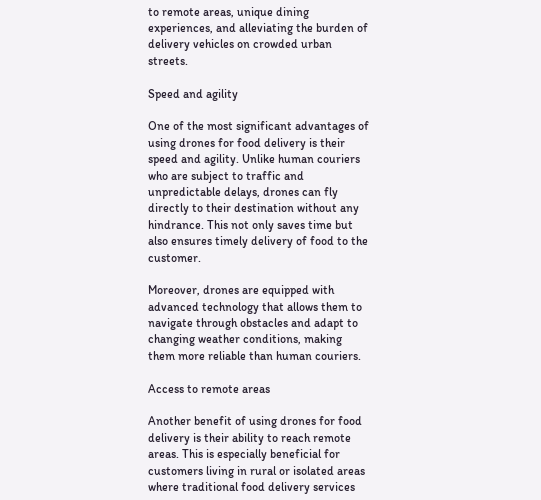to remote areas, unique dining experiences, and alleviating the burden of delivery vehicles on crowded urban streets.

Speed and agility

One of the most significant advantages of using drones for food delivery is their speed and agility. Unlike human couriers who are subject to traffic and unpredictable delays, drones can fly directly to their destination without any hindrance. This not only saves time but also ensures timely delivery of food to the customer.

Moreover, drones are equipped with advanced technology that allows them to navigate through obstacles and adapt to changing weather conditions, making them more reliable than human couriers.

Access to remote areas

Another benefit of using drones for food delivery is their ability to reach remote areas. This is especially beneficial for customers living in rural or isolated areas where traditional food delivery services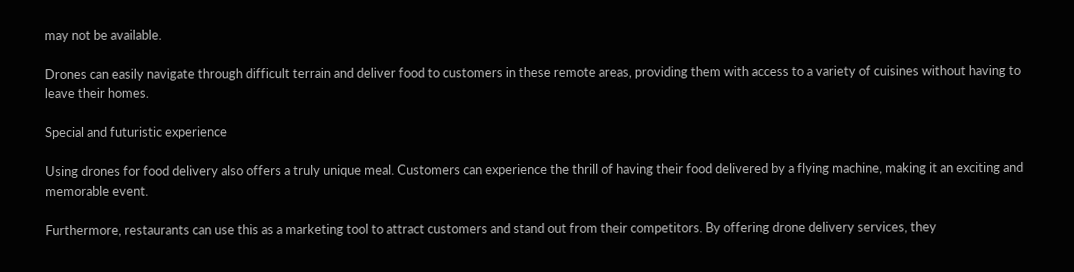may not be available.

Drones can easily navigate through difficult terrain and deliver food to customers in these remote areas, providing them with access to a variety of cuisines without having to leave their homes.

Special and futuristic experience

Using drones for food delivery also offers a truly unique meal. Customers can experience the thrill of having their food delivered by a flying machine, making it an exciting and memorable event.

Furthermore, restaurants can use this as a marketing tool to attract customers and stand out from their competitors. By offering drone delivery services, they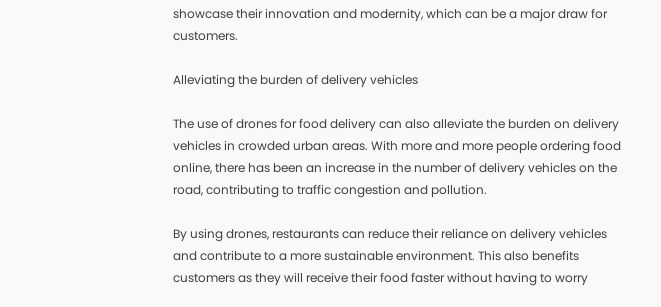showcase their innovation and modernity, which can be a major draw for customers.

Alleviating the burden of delivery vehicles

The use of drones for food delivery can also alleviate the burden on delivery vehicles in crowded urban areas. With more and more people ordering food online, there has been an increase in the number of delivery vehicles on the road, contributing to traffic congestion and pollution.

By using drones, restaurants can reduce their reliance on delivery vehicles and contribute to a more sustainable environment. This also benefits customers as they will receive their food faster without having to worry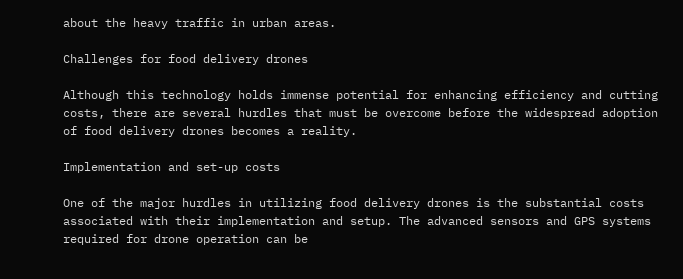about the heavy traffic in urban areas.

Challenges for food delivery drones

Although this technology holds immense potential for enhancing efficiency and cutting costs, there are several hurdles that must be overcome before the widespread adoption of food delivery drones becomes a reality.

Implementation and set-up costs

One of the major hurdles in utilizing food delivery drones is the substantial costs associated with their implementation and setup. The advanced sensors and GPS systems required for drone operation can be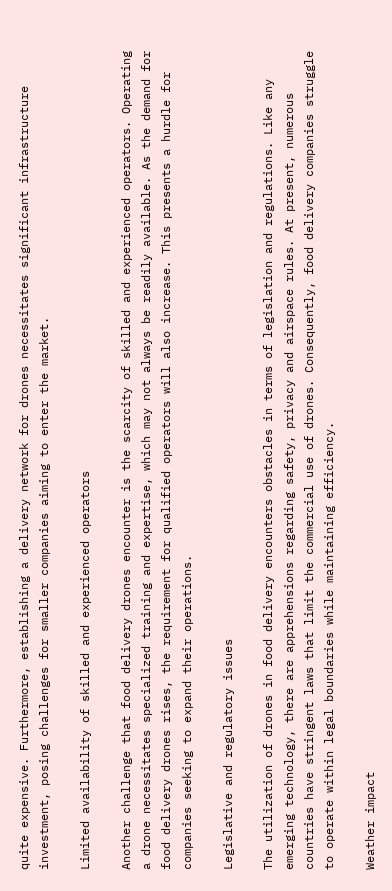quite expensive. Furthermore, establishing a delivery network for drones necessitates significant infrastructure investment, posing challenges for smaller companies aiming to enter the market.

Limited availability of skilled and experienced operators

Another challenge that food delivery drones encounter is the scarcity of skilled and experienced operators. Operating a drone necessitates specialized training and expertise, which may not always be readily available. As the demand for food delivery drones rises, the requirement for qualified operators will also increase. This presents a hurdle for companies seeking to expand their operations.

Legislative and regulatory issues

The utilization of drones in food delivery encounters obstacles in terms of legislation and regulations. Like any emerging technology, there are apprehensions regarding safety, privacy and airspace rules. At present, numerous countries have stringent laws that limit the commercial use of drones. Consequently, food delivery companies struggle to operate within legal boundaries while maintaining efficiency.

Weather impact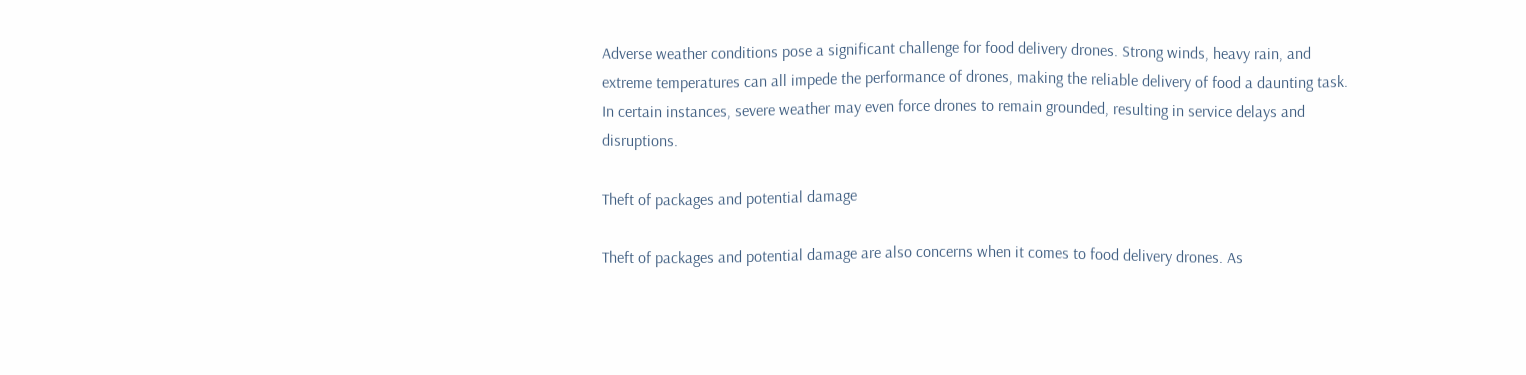Adverse weather conditions pose a significant challenge for food delivery drones. Strong winds, heavy rain, and extreme temperatures can all impede the performance of drones, making the reliable delivery of food a daunting task. In certain instances, severe weather may even force drones to remain grounded, resulting in service delays and disruptions.

Theft of packages and potential damage

Theft of packages and potential damage are also concerns when it comes to food delivery drones. As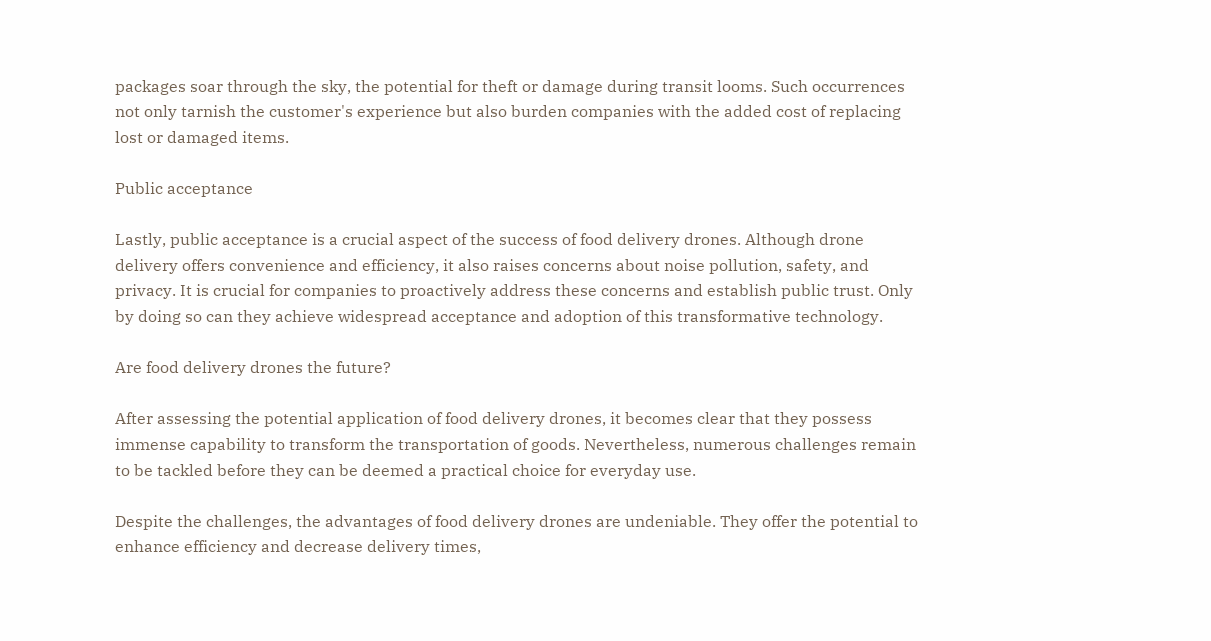packages soar through the sky, the potential for theft or damage during transit looms. Such occurrences not only tarnish the customer's experience but also burden companies with the added cost of replacing lost or damaged items.

Public acceptance

Lastly, public acceptance is a crucial aspect of the success of food delivery drones. Although drone delivery offers convenience and efficiency, it also raises concerns about noise pollution, safety, and privacy. It is crucial for companies to proactively address these concerns and establish public trust. Only by doing so can they achieve widespread acceptance and adoption of this transformative technology.

Are food delivery drones the future?

After assessing the potential application of food delivery drones, it becomes clear that they possess immense capability to transform the transportation of goods. Nevertheless, numerous challenges remain to be tackled before they can be deemed a practical choice for everyday use.

Despite the challenges, the advantages of food delivery drones are undeniable. They offer the potential to enhance efficiency and decrease delivery times,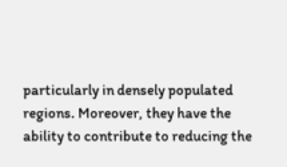particularly in densely populated regions. Moreover, they have the ability to contribute to reducing the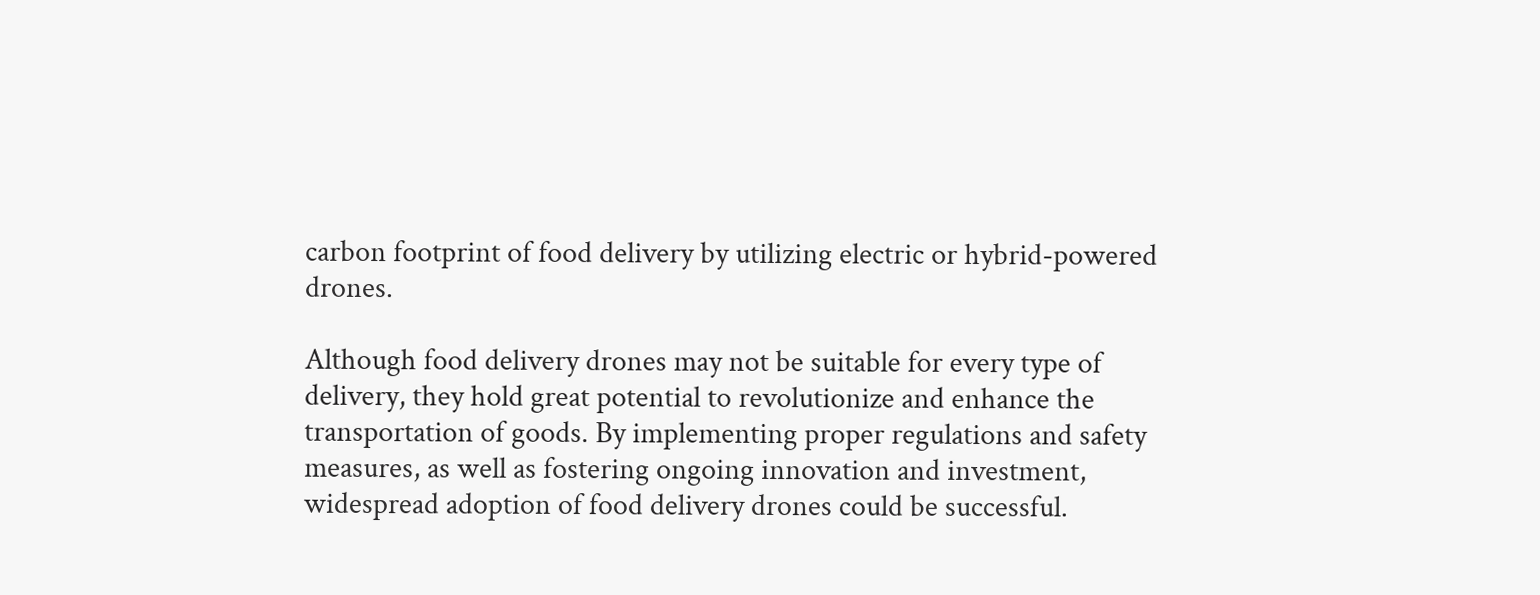carbon footprint of food delivery by utilizing electric or hybrid-powered drones.

Although food delivery drones may not be suitable for every type of delivery, they hold great potential to revolutionize and enhance the transportation of goods. By implementing proper regulations and safety measures, as well as fostering ongoing innovation and investment, widespread adoption of food delivery drones could be successful.